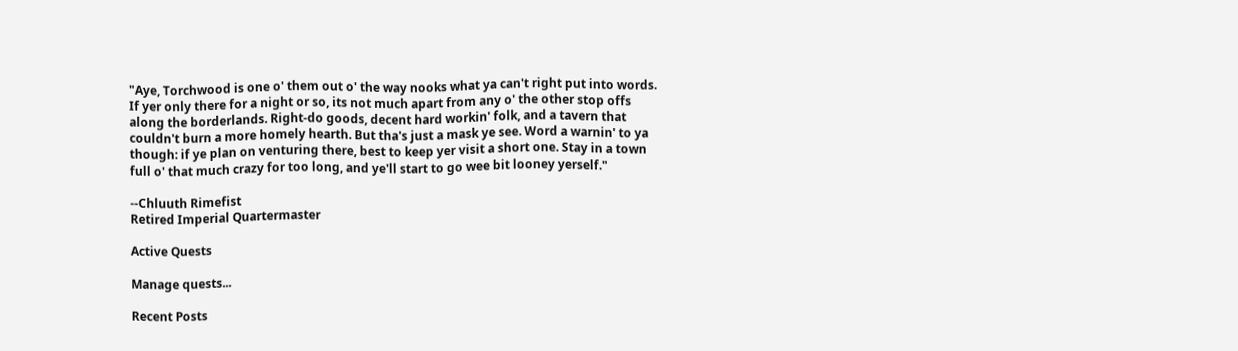"Aye, Torchwood is one o' them out o' the way nooks what ya can't right put into words. If yer only there for a night or so, its not much apart from any o' the other stop offs along the borderlands. Right-do goods, decent hard workin' folk, and a tavern that couldn't burn a more homely hearth. But tha's just a mask ye see. Word a warnin' to ya though: if ye plan on venturing there, best to keep yer visit a short one. Stay in a town full o' that much crazy for too long, and ye'll start to go wee bit looney yerself."

--Chluuth Rimefist
Retired Imperial Quartermaster

Active Quests

Manage quests...

Recent Posts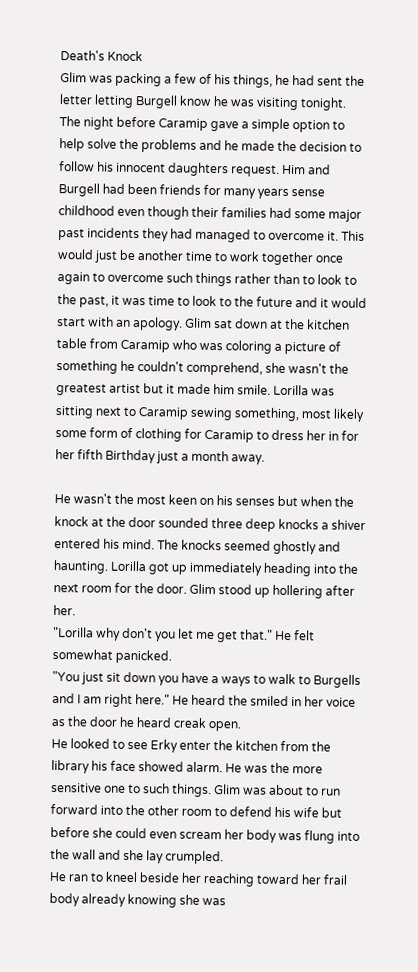Death's Knock
Glim was packing a few of his things, he had sent the letter letting Burgell know he was visiting tonight.
The night before Caramip gave a simple option to help solve the problems and he made the decision to follow his innocent daughters request. Him and Burgell had been friends for many years sense childhood even though their families had some major past incidents they had managed to overcome it. This would just be another time to work together once again to overcome such things rather than to look to the past, it was time to look to the future and it would start with an apology. Glim sat down at the kitchen table from Caramip who was coloring a picture of something he couldn't comprehend, she wasn't the greatest artist but it made him smile. Lorilla was sitting next to Caramip sewing something, most likely some form of clothing for Caramip to dress her in for her fifth Birthday just a month away.

He wasn't the most keen on his senses but when the knock at the door sounded three deep knocks a shiver entered his mind. The knocks seemed ghostly and haunting. Lorilla got up immediately heading into the next room for the door. Glim stood up hollering after her.
"Lorilla why don't you let me get that." He felt somewhat panicked.
"You just sit down you have a ways to walk to Burgells and I am right here." He heard the smiled in her voice as the door he heard creak open.
He looked to see Erky enter the kitchen from the library his face showed alarm. He was the more sensitive one to such things. Glim was about to run forward into the other room to defend his wife but before she could even scream her body was flung into the wall and she lay crumpled.
He ran to kneel beside her reaching toward her frail body already knowing she was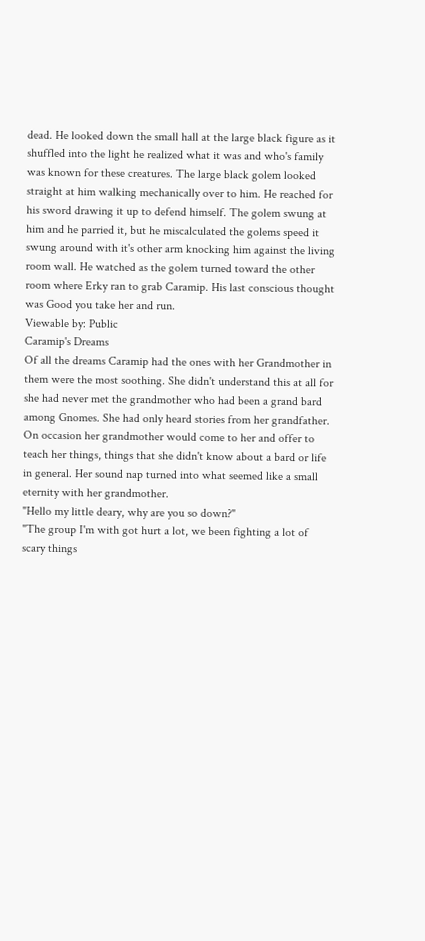dead. He looked down the small hall at the large black figure as it shuffled into the light he realized what it was and who's family was known for these creatures. The large black golem looked straight at him walking mechanically over to him. He reached for his sword drawing it up to defend himself. The golem swung at him and he parried it, but he miscalculated the golems speed it swung around with it's other arm knocking him against the living room wall. He watched as the golem turned toward the other room where Erky ran to grab Caramip. His last conscious thought was Good you take her and run.
Viewable by: Public
Caramip's Dreams
Of all the dreams Caramip had the ones with her Grandmother in them were the most soothing. She didn't understand this at all for she had never met the grandmother who had been a grand bard among Gnomes. She had only heard stories from her grandfather. On occasion her grandmother would come to her and offer to teach her things, things that she didn't know about a bard or life in general. Her sound nap turned into what seemed like a small eternity with her grandmother.
"Hello my little deary, why are you so down?"
"The group I'm with got hurt a lot, we been fighting a lot of scary things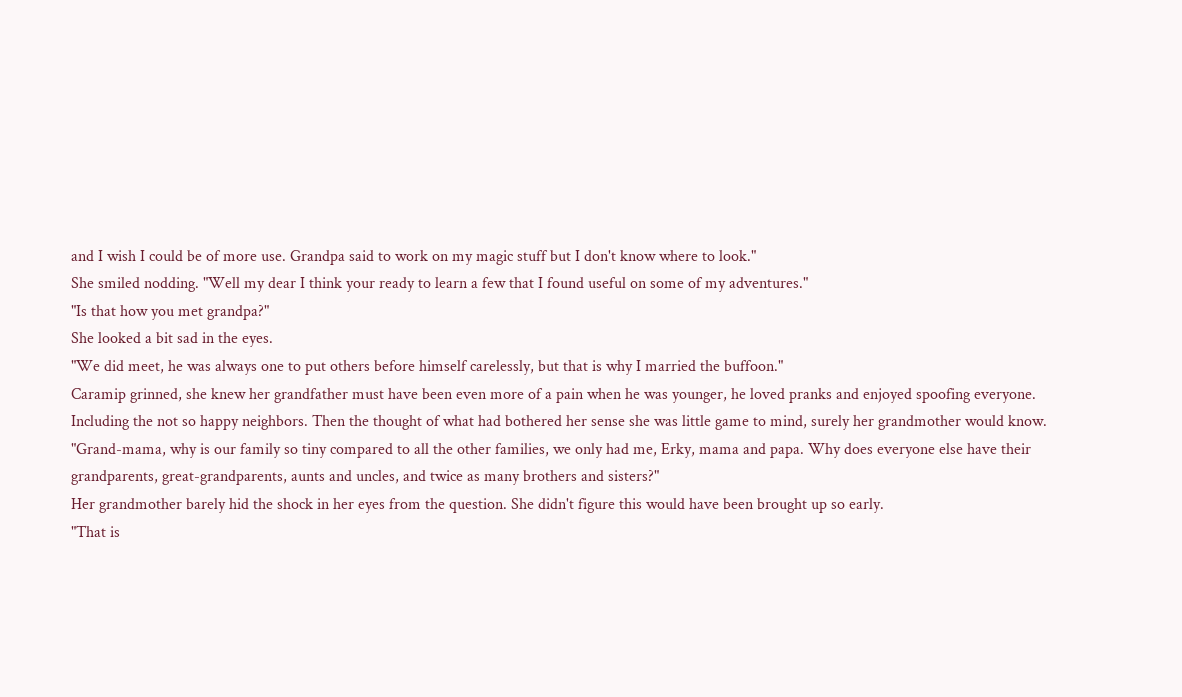and I wish I could be of more use. Grandpa said to work on my magic stuff but I don't know where to look."
She smiled nodding. "Well my dear I think your ready to learn a few that I found useful on some of my adventures."
"Is that how you met grandpa?"
She looked a bit sad in the eyes.
"We did meet, he was always one to put others before himself carelessly, but that is why I married the buffoon."
Caramip grinned, she knew her grandfather must have been even more of a pain when he was younger, he loved pranks and enjoyed spoofing everyone. Including the not so happy neighbors. Then the thought of what had bothered her sense she was little game to mind, surely her grandmother would know.
"Grand-mama, why is our family so tiny compared to all the other families, we only had me, Erky, mama and papa. Why does everyone else have their grandparents, great-grandparents, aunts and uncles, and twice as many brothers and sisters?"
Her grandmother barely hid the shock in her eyes from the question. She didn't figure this would have been brought up so early.
"That is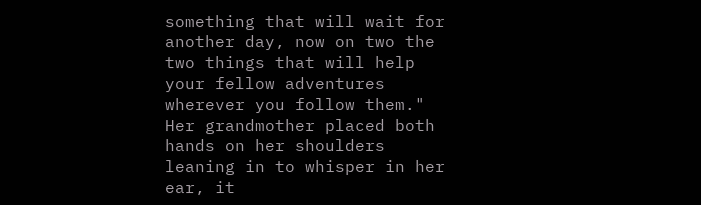something that will wait for another day, now on two the two things that will help your fellow adventures wherever you follow them."
Her grandmother placed both hands on her shoulders leaning in to whisper in her ear, it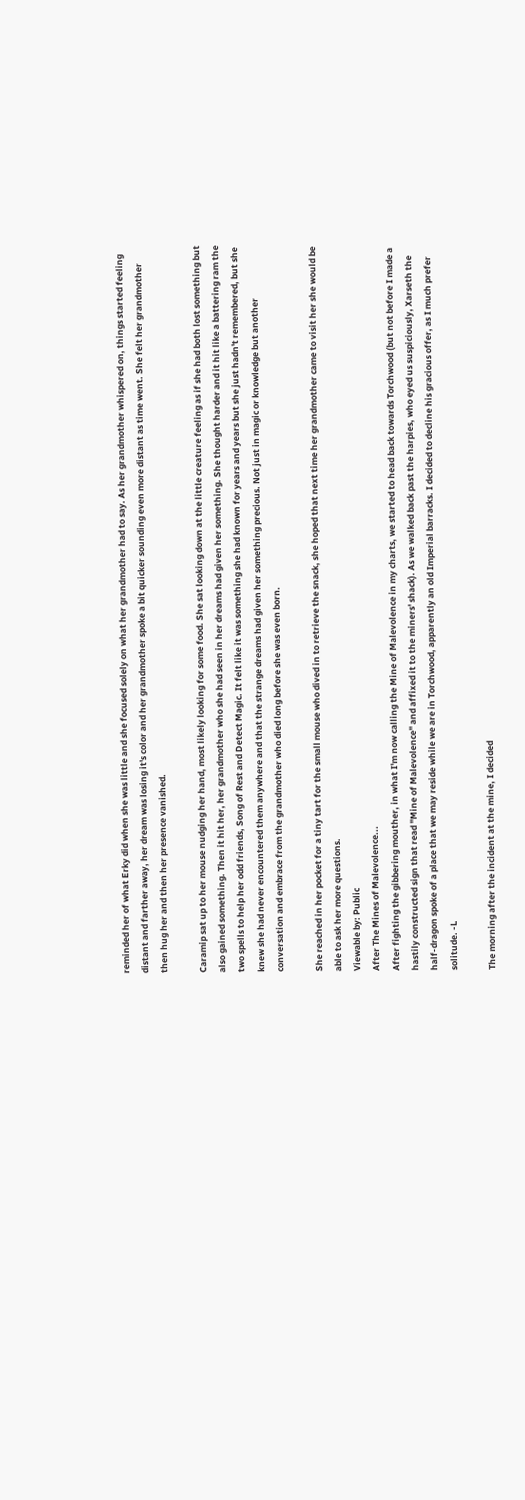reminded her of what Erky did when she was little and she focused solely on what her grandmother had to say. As her grandmother whispered on, things started feeling distant and farther away, her dream was losing it's color and her grandmother spoke a bit quicker sounding even more distant as time went. She felt her grandmother then hug her and then her presence vanished.

Caramip sat up to her mouse nudging her hand, most likely looking for some food. She sat looking down at the little creature feeling as if she had both lost something but also gained something. Then it hit her, her grandmother who she had seen in her dreams had given her something. She thought harder and it hit like a battering ram the two spells to help her odd friends, Song of Rest and Detect Magic. It felt like it was something she had known for years and years but she just hadn't remembered, but she knew she had never encountered them anywhere and that the strange dreams had given her something precious. Not just in magic or knowledge but another conversation and embrace from the grandmother who died long before she was even born.

She reached in her pocket for a tiny tart for the small mouse who dived in to retrieve the snack, she hoped that next time her grandmother came to visit her she would be able to ask her more questions.
Viewable by: Public
After The Mines of Malevolence...
After fighting the gibbering mouther, in what I'm now calling the Mine of Malevolence in my charts, we started to head back towards Torchwood (but not before I made a hastily constructed sign that read "Mine of Malevolence" and affixed it to the miners' shack). As we walked back past the harpies, who eyed us suspiciously, Xarseth the half-dragon spoke of a place that we may reside while we are in Torchwood, apparently an old Imperial barracks. I decided to decline his gracious offer, as I much prefer solitude. -L

The morning after the incident at the mine, I decided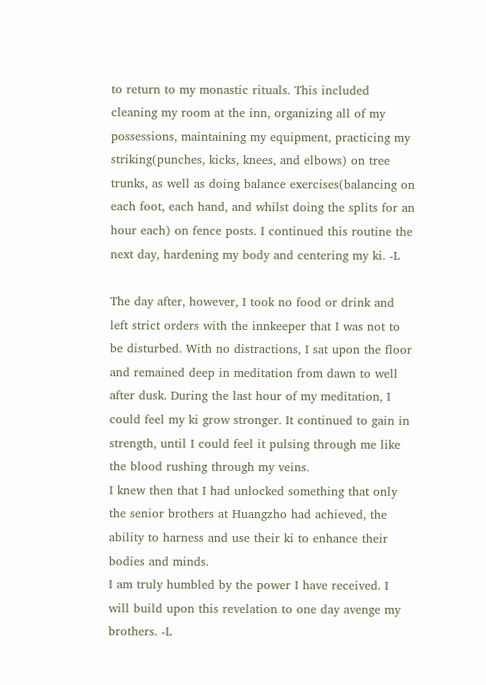to return to my monastic rituals. This included cleaning my room at the inn, organizing all of my possessions, maintaining my equipment, practicing my striking(punches, kicks, knees, and elbows) on tree trunks, as well as doing balance exercises(balancing on each foot, each hand, and whilst doing the splits for an hour each) on fence posts. I continued this routine the next day, hardening my body and centering my ki. -L

The day after, however, I took no food or drink and left strict orders with the innkeeper that I was not to be disturbed. With no distractions, I sat upon the floor and remained deep in meditation from dawn to well after dusk. During the last hour of my meditation, I could feel my ki grow stronger. It continued to gain in strength, until I could feel it pulsing through me like the blood rushing through my veins.
I knew then that I had unlocked something that only the senior brothers at Huangzho had achieved, the ability to harness and use their ki to enhance their bodies and minds.
I am truly humbled by the power I have received. I will build upon this revelation to one day avenge my brothers. -L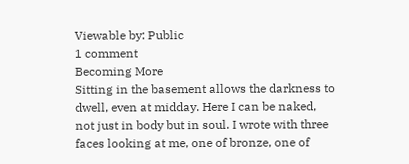Viewable by: Public
1 comment
Becoming More
Sitting in the basement allows the darkness to dwell, even at midday. Here I can be naked, not just in body but in soul. I wrote with three faces looking at me, one of bronze, one of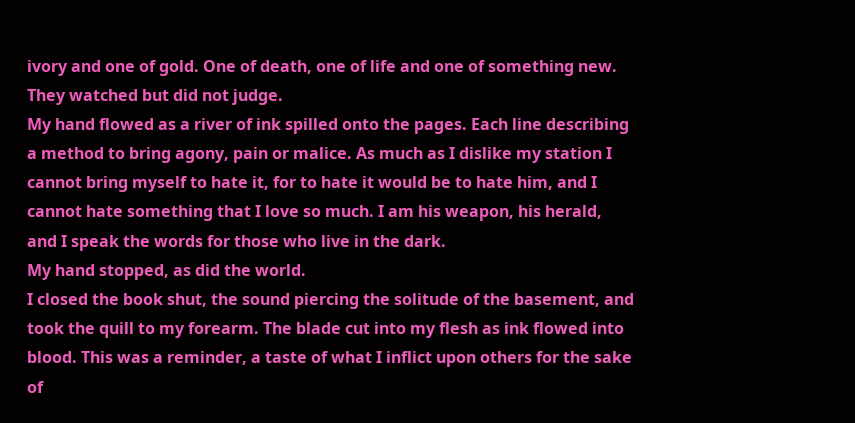ivory and one of gold. One of death, one of life and one of something new. They watched but did not judge.
My hand flowed as a river of ink spilled onto the pages. Each line describing a method to bring agony, pain or malice. As much as I dislike my station I cannot bring myself to hate it, for to hate it would be to hate him, and I cannot hate something that I love so much. I am his weapon, his herald, and I speak the words for those who live in the dark.
My hand stopped, as did the world.
I closed the book shut, the sound piercing the solitude of the basement, and took the quill to my forearm. The blade cut into my flesh as ink flowed into blood. This was a reminder, a taste of what I inflict upon others for the sake of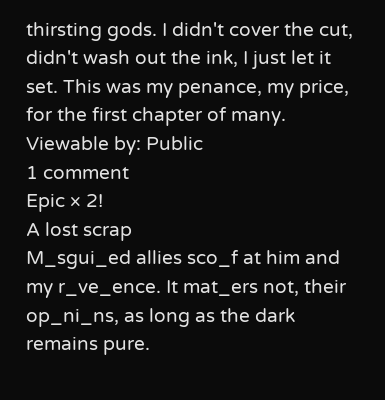thirsting gods. I didn't cover the cut, didn't wash out the ink, I just let it set. This was my penance, my price, for the first chapter of many.
Viewable by: Public
1 comment
Epic × 2!
A lost scrap
M_sgui_ed allies sco_f at him and my r_ve_ence. It mat_ers not, their op_ni_ns, as long as the dark remains pure.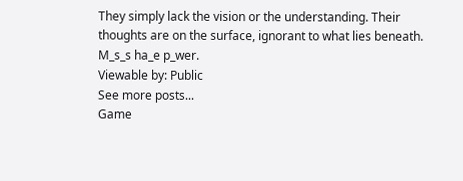They simply lack the vision or the understanding. Their thoughts are on the surface, ignorant to what lies beneath. M_s_s ha_e p_wer.
Viewable by: Public
See more posts...
Game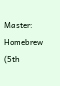Master:
Homebrew (5th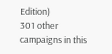Edition)
301 other campaigns in this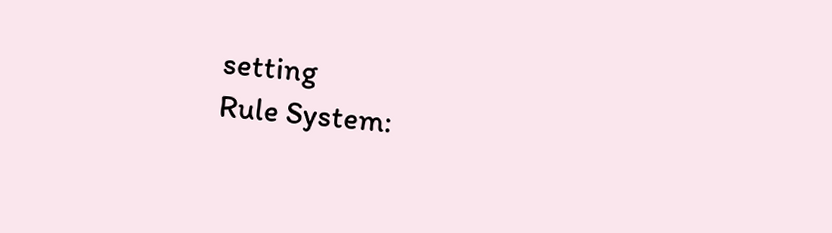setting
Rule System: